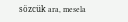sözcük ara, mesela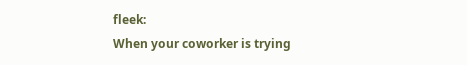fleek:
When your coworker is trying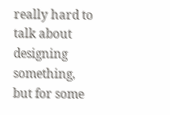really hard to talk about designing something, but for some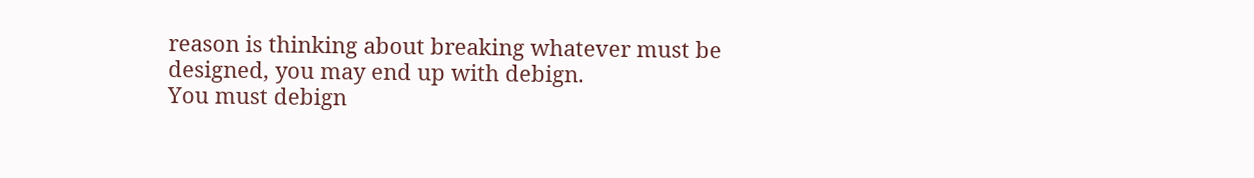reason is thinking about breaking whatever must be designed, you may end up with debign.
You must debign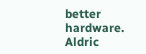better hardware.
Aldric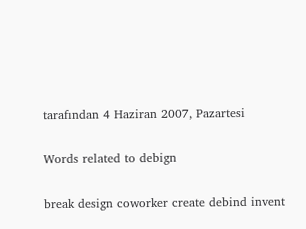tarafından 4 Haziran 2007, Pazartesi

Words related to debign

break design coworker create debind invent